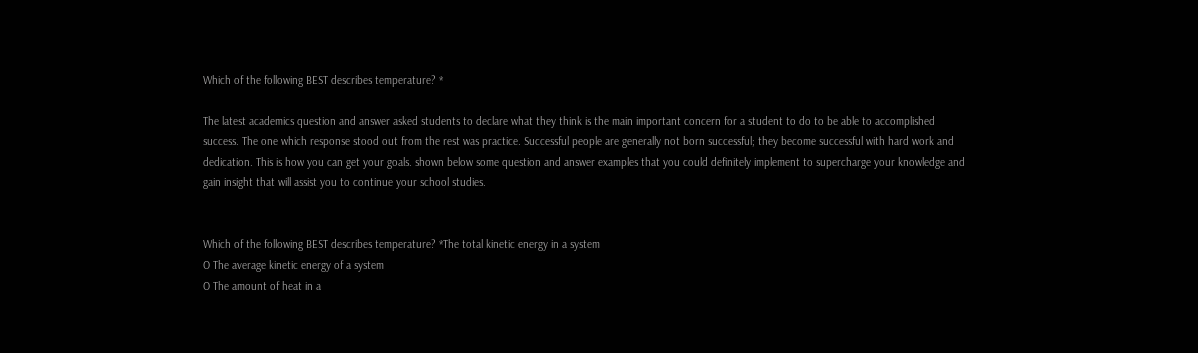Which of the following BEST describes temperature? *

The latest academics question and answer asked students to declare what they think is the main important concern for a student to do to be able to accomplished success. The one which response stood out from the rest was practice. Successful people are generally not born successful; they become successful with hard work and dedication. This is how you can get your goals. shown below some question and answer examples that you could definitely implement to supercharge your knowledge and gain insight that will assist you to continue your school studies.


Which of the following BEST describes temperature? *The total kinetic energy in a system
O The average kinetic energy of a system
O The amount of heat in a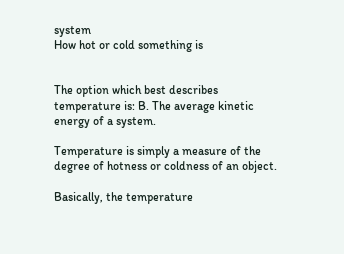system
How hot or cold something is


The option which best describes temperature is: B. The average kinetic energy of a system.

Temperature is simply a measure of the degree of hotness or coldness of an object.

Basically, the temperature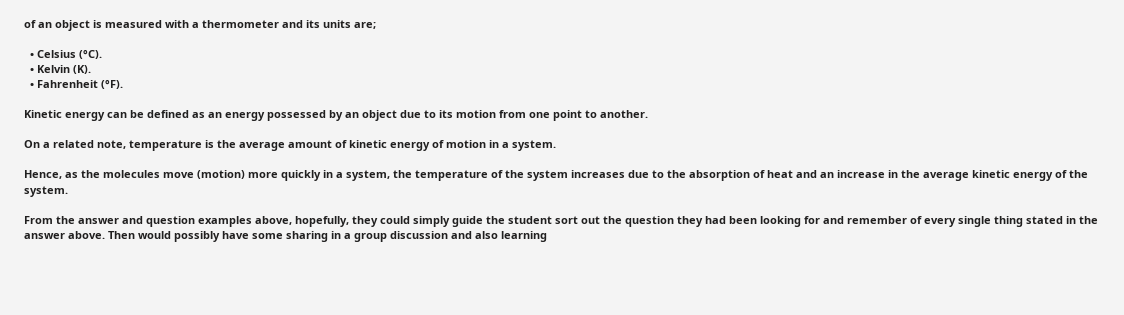of an object is measured with a thermometer and its units are;

  • Celsius (°C).
  • Kelvin (K).
  • Fahrenheit (°F).

Kinetic energy can be defined as an energy possessed by an object due to its motion from one point to another.

On a related note, temperature is the average amount of kinetic energy of motion in a system.

Hence, as the molecules move (motion) more quickly in a system, the temperature of the system increases due to the absorption of heat and an increase in the average kinetic energy of the system.

From the answer and question examples above, hopefully, they could simply guide the student sort out the question they had been looking for and remember of every single thing stated in the answer above. Then would possibly have some sharing in a group discussion and also learning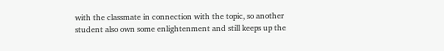with the classmate in connection with the topic, so another student also own some enlightenment and still keeps up the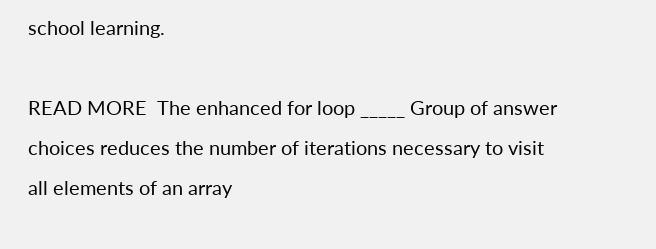school learning.

READ MORE  The enhanced for loop _____ Group of answer choices reduces the number of iterations necessary to visit all elements of an array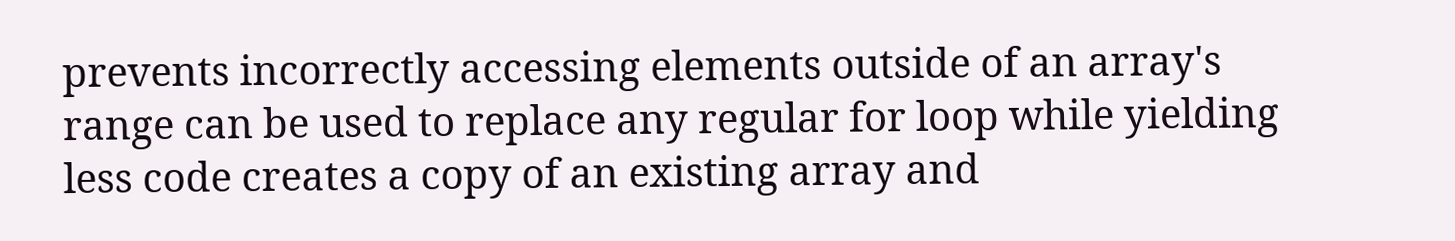prevents incorrectly accessing elements outside of an array's range can be used to replace any regular for loop while yielding less code creates a copy of an existing array and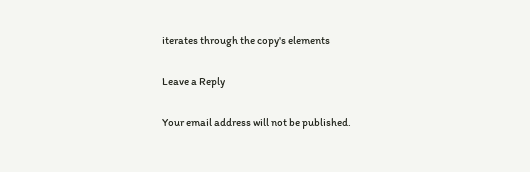iterates through the copy's elements

Leave a Reply

Your email address will not be published.